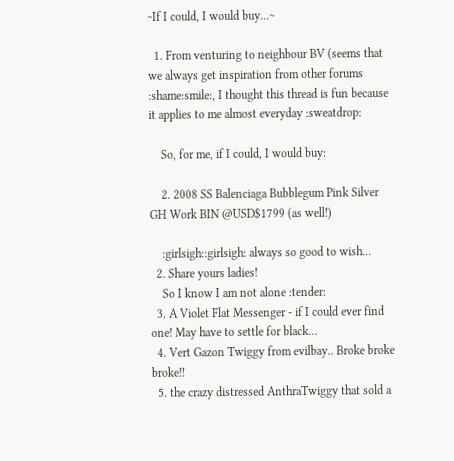~If I could, I would buy...~

  1. From venturing to neighbour BV (seems that we always get inspiration from other forums :shame:smile:, I thought this thread is fun because it applies to me almost everyday :sweatdrop:

    So, for me, if I could, I would buy:

    2. 2008 SS Balenciaga Bubblegum Pink Silver GH Work BIN @USD$1799 (as well!)

    :girlsigh::girlsigh: always so good to wish...
  2. Share yours ladies!
    So I know I am not alone :tender:
  3. A Violet Flat Messenger - if I could ever find one! May have to settle for black...
  4. Vert Gazon Twiggy from evilbay.. Broke broke broke!!
  5. the crazy distressed AnthraTwiggy that sold a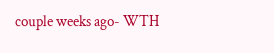couple weeks ago- WTH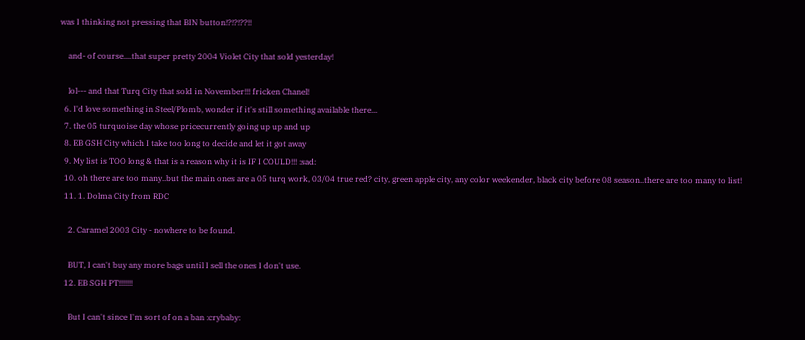was I thinking not pressing that BIN button!?!?!??!!

    and- of course....that super pretty 2004 Violet City that sold yesterday!

    lol--- and that Turq City that sold in November!!! fricken Chanel!
  6. I'd love something in Steel/Plomb, wonder if it's still something available there...
  7. the 05 turquoise day whose pricecurrently going up up and up
  8. EB GSH City which I take too long to decide and let it got away
  9. My list is TOO long & that is a reason why it is IF I COULD!!! :sad:
  10. oh there are too many..but the main ones are a 05 turq work, 03/04 true red? city, green apple city, any color weekender, black city before 08 season..there are too many to list!
  11. 1. Dolma City from RDC

    2. Caramel 2003 City - nowhere to be found.

    BUT, I can't buy any more bags until I sell the ones I don't use.
  12. EB SGH PT!!!!!!!

    But I can't since I'm sort of on a ban :crybaby: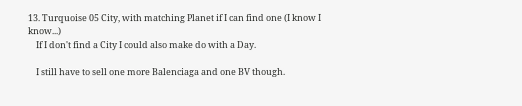13. Turquoise 05 City, with matching Planet if I can find one (I know I know...)
    If I don't find a City I could also make do with a Day.

    I still have to sell one more Balenciaga and one BV though.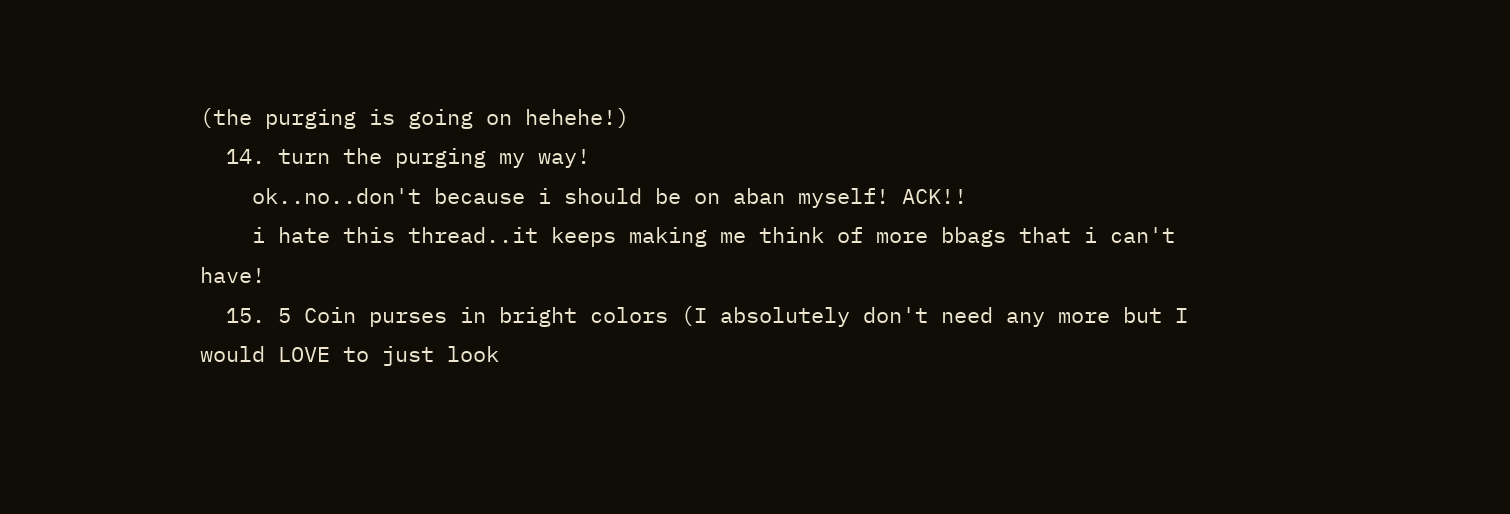(the purging is going on hehehe!)
  14. turn the purging my way!
    ok..no..don't because i should be on aban myself! ACK!!
    i hate this thread..it keeps making me think of more bbags that i can't have!
  15. 5 Coin purses in bright colors (I absolutely don't need any more but I would LOVE to just look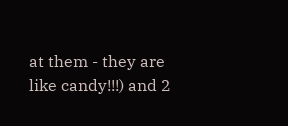at them - they are like candy!!!) and 2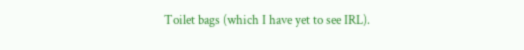Toilet bags (which I have yet to see IRL).